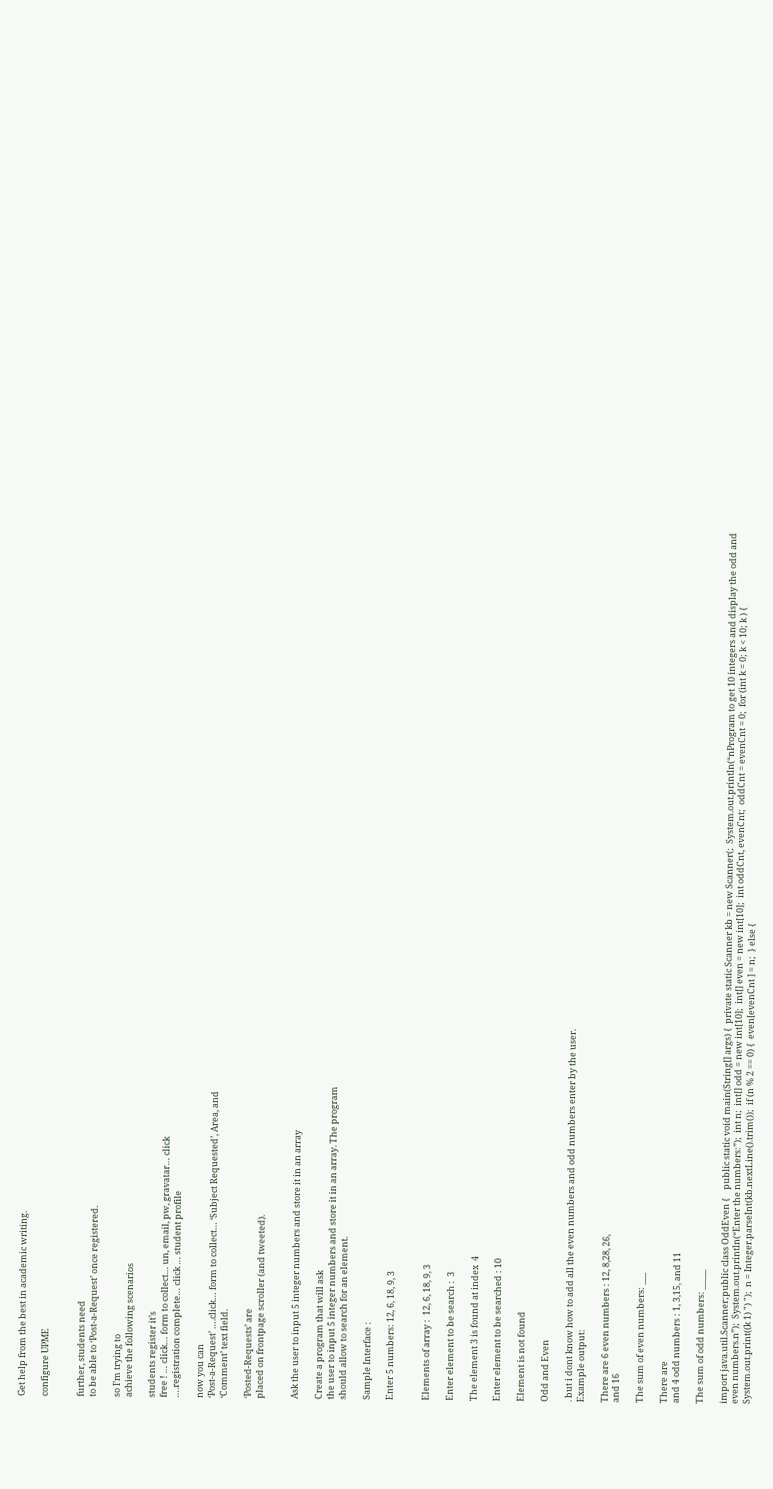Get help from the best in academic writing.

configure UPME


further, students need
to be able to ‘Post-a-Request’ once registered.

so I’m trying to
achieve the following scenarios

students register it’s
free ! … click… form to collect… un, email, pw, gravatar… click
….registration complete… click … student profile

now you can
‘Post-a-Request’ ….click… form to collect… ‘Subject Requested’, Area, and
‘Comment’ text field.

‘Posted-Requests’ are
placed on frontpage scroller (and tweeted).


Ask the user to input 5 integer numbers and store it in an array

Create a program that will ask
the user to input 5 integer numbers and store it in an array. The program
should allow to search for an element.

Sample Interface :

Enter 5 numbers: 12, 6, 18, 9, 3


Elements of array :  12, 6, 18, 9, 3

Enter element to be search :  3

The element 3 is found at index  4

Enter element to be searched : 10

Element is not found

Odd and Even

. but i dont know how to add all the even numbers and odd numbers enter by the user.
Example output:

There are 6 even numbers : 12, 8,28, 26,
and 16

The sum of even numbers: ___

There are
and 4 odd numbers : 1, 3,15, and 11

The sum of odd numbers: _____

import java.util.Scanner;public class OddEven {    public static void main(String[] args) {  private static Scanner kb = new Scanner(;  System.out.println(“nProgram to get 10 integers and display the odd and even numbers.n”);  System.out.println(“Enter the numbers:”);  int n;  int[] odd = new int[10];  int[] even = new int[10];  int oddCnt, evenCnt;  oddCnt = evenCnt = 0;  for (int k = 0; k < 10; k ) {  System.out.print((k 1) ") ");  n = Integer.parseInt(kb.nextLine().trim());  if (n % 2 == 0) {  even[evenCnt ] = n;  } else {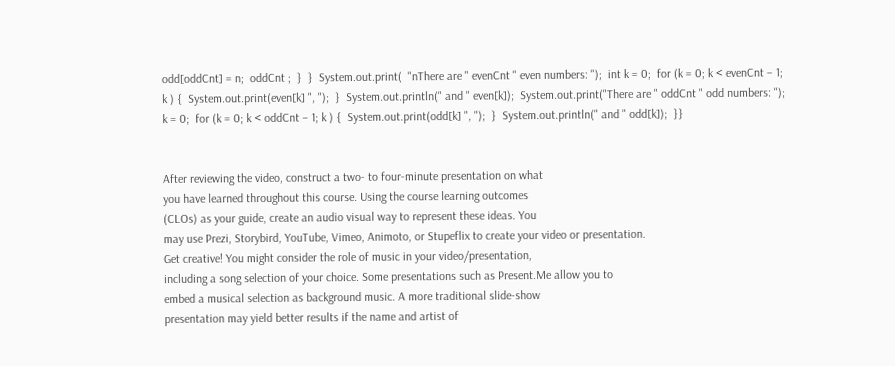odd[oddCnt] = n;  oddCnt ;  }  }  System.out.print(  "nThere are " evenCnt " even numbers: ");  int k = 0;  for (k = 0; k < evenCnt – 1; k ) {  System.out.print(even[k] ", ");  }  System.out.println(" and " even[k]);  System.out.print("There are " oddCnt " odd numbers: ");  k = 0;  for (k = 0; k < oddCnt – 1; k ) {  System.out.print(odd[k] ", ");  }  System.out.println(" and " odd[k]);  }}


After reviewing the video, construct a two- to four-minute presentation on what
you have learned throughout this course. Using the course learning outcomes
(CLOs) as your guide, create an audio visual way to represent these ideas. You
may use Prezi, Storybird, YouTube, Vimeo, Animoto, or Stupeflix to create your video or presentation.
Get creative! You might consider the role of music in your video/presentation,
including a song selection of your choice. Some presentations such as Present.Me allow you to
embed a musical selection as background music. A more traditional slide-show
presentation may yield better results if the name and artist of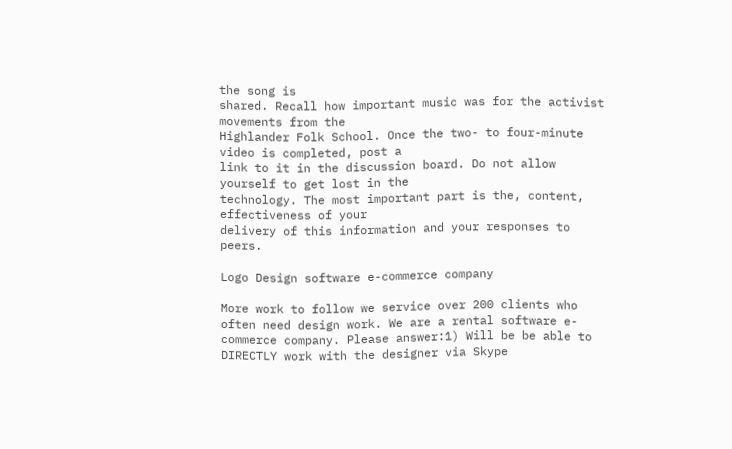the song is
shared. Recall how important music was for the activist movements from the
Highlander Folk School. Once the two- to four-minute video is completed, post a
link to it in the discussion board. Do not allow yourself to get lost in the
technology. The most important part is the, content, effectiveness of your
delivery of this information and your responses to peers.

Logo Design software e-commerce company

More work to follow we service over 200 clients who often need design work. We are a rental software e-commerce company. Please answer:1) Will be be able to DIRECTLY work with the designer via Skype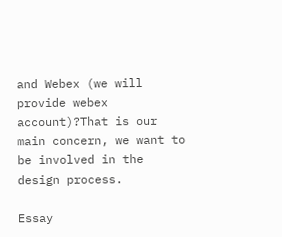and Webex (we will provide webex account)?That is our main concern, we want to be involved in the design process.

Essay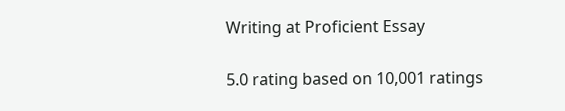Writing at Proficient Essay

5.0 rating based on 10,001 ratings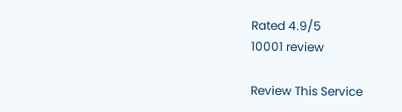Rated 4.9/5
10001 review

Review This Service